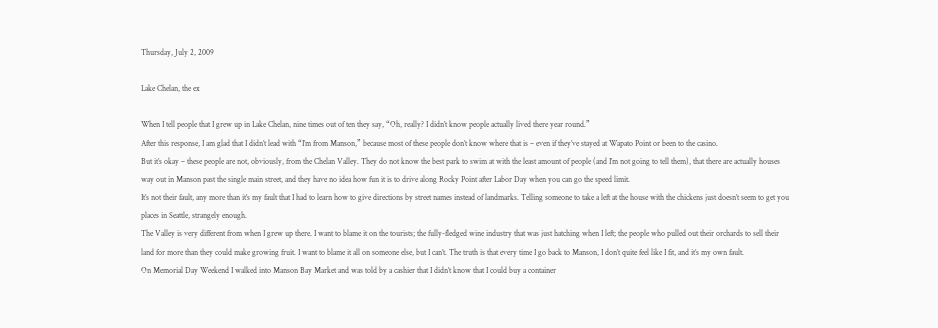Thursday, July 2, 2009

Lake Chelan, the ex

When I tell people that I grew up in Lake Chelan, nine times out of ten they say, “Oh, really? I didn’t know people actually lived there year round.”
After this response, I am glad that I didn’t lead with “I’m from Manson,” because most of these people don’t know where that is – even if they’ve stayed at Wapato Point or been to the casino.
But it’s okay – these people are not, obviously, from the Chelan Valley. They do not know the best park to swim at with the least amount of people (and I’m not going to tell them), that there are actually houses way out in Manson past the single main street, and they have no idea how fun it is to drive along Rocky Point after Labor Day when you can go the speed limit.
It’s not their fault, any more than it’s my fault that I had to learn how to give directions by street names instead of landmarks. Telling someone to take a left at the house with the chickens just doesn’t seem to get you places in Seattle, strangely enough.
The Valley is very different from when I grew up there. I want to blame it on the tourists; the fully-fledged wine industry that was just hatching when I left; the people who pulled out their orchards to sell their land for more than they could make growing fruit. I want to blame it all on someone else, but I can’t. The truth is that every time I go back to Manson, I don’t quite feel like I fit, and it’s my own fault.
On Memorial Day Weekend I walked into Manson Bay Market and was told by a cashier that I didn’t know that I could buy a container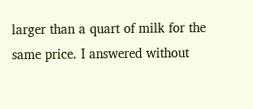larger than a quart of milk for the same price. I answered without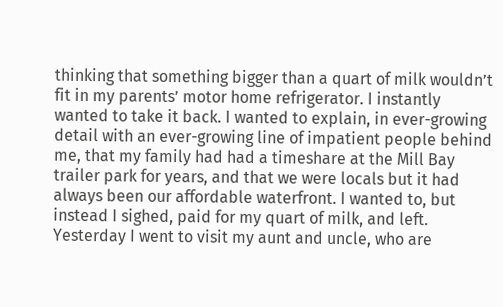thinking that something bigger than a quart of milk wouldn’t fit in my parents’ motor home refrigerator. I instantly wanted to take it back. I wanted to explain, in ever-growing detail with an ever-growing line of impatient people behind me, that my family had had a timeshare at the Mill Bay trailer park for years, and that we were locals but it had always been our affordable waterfront. I wanted to, but instead I sighed, paid for my quart of milk, and left. Yesterday I went to visit my aunt and uncle, who are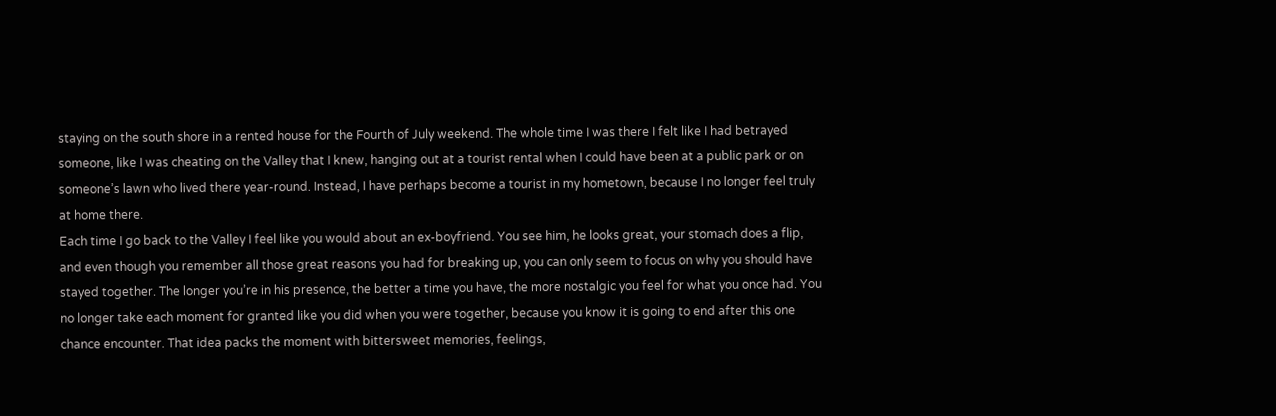staying on the south shore in a rented house for the Fourth of July weekend. The whole time I was there I felt like I had betrayed someone, like I was cheating on the Valley that I knew, hanging out at a tourist rental when I could have been at a public park or on someone’s lawn who lived there year-round. Instead, I have perhaps become a tourist in my hometown, because I no longer feel truly at home there.
Each time I go back to the Valley I feel like you would about an ex-boyfriend. You see him, he looks great, your stomach does a flip, and even though you remember all those great reasons you had for breaking up, you can only seem to focus on why you should have stayed together. The longer you’re in his presence, the better a time you have, the more nostalgic you feel for what you once had. You no longer take each moment for granted like you did when you were together, because you know it is going to end after this one chance encounter. That idea packs the moment with bittersweet memories, feelings,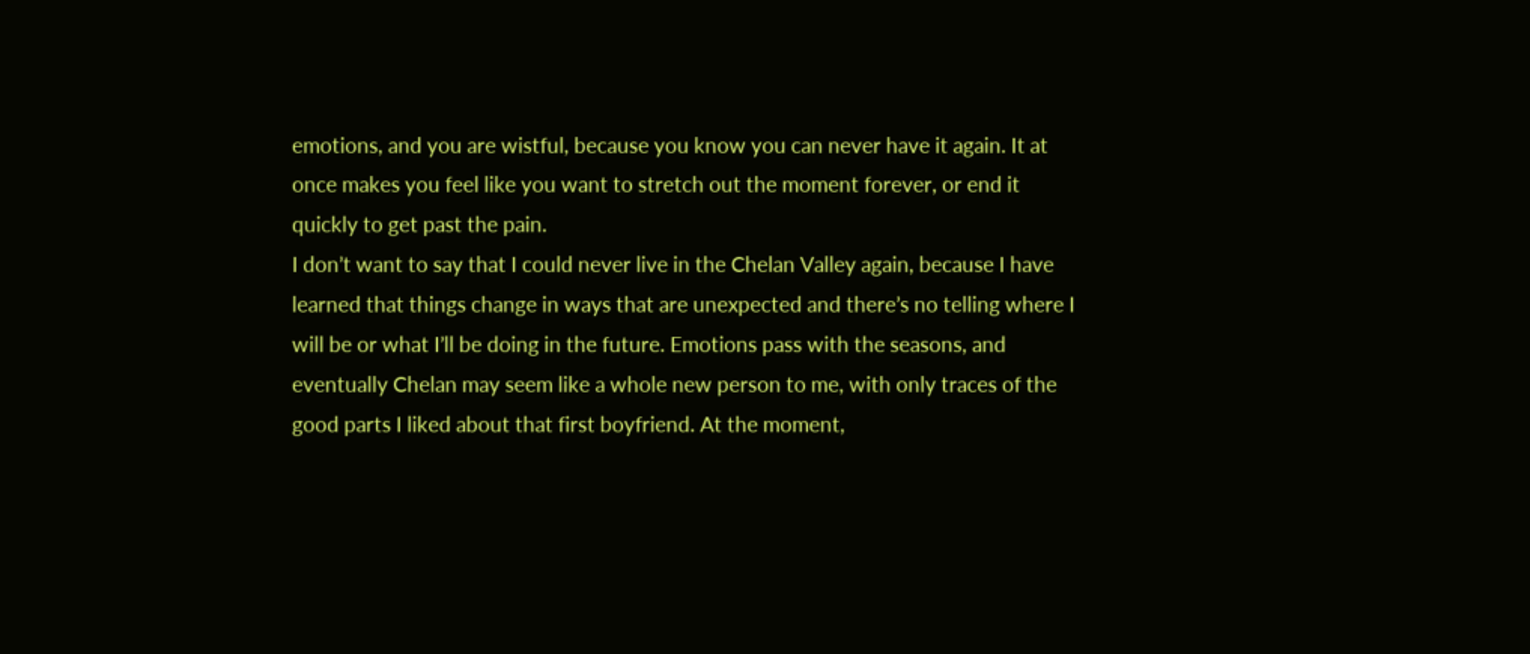emotions, and you are wistful, because you know you can never have it again. It at once makes you feel like you want to stretch out the moment forever, or end it quickly to get past the pain.
I don’t want to say that I could never live in the Chelan Valley again, because I have learned that things change in ways that are unexpected and there’s no telling where I will be or what I’ll be doing in the future. Emotions pass with the seasons, and eventually Chelan may seem like a whole new person to me, with only traces of the good parts I liked about that first boyfriend. At the moment,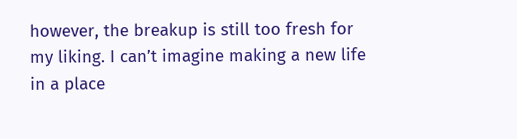however, the breakup is still too fresh for my liking. I can’t imagine making a new life in a place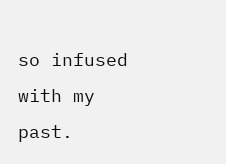so infused with my past.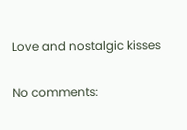Love and nostalgic kisses

No comments: